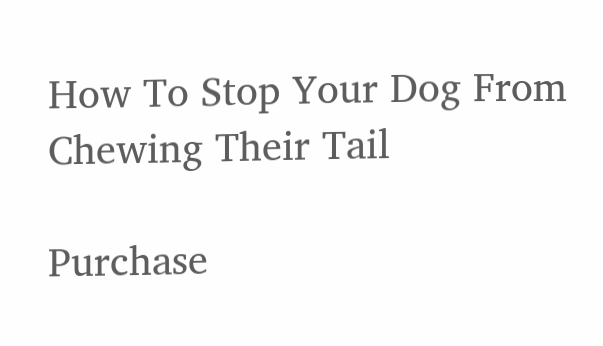How To Stop Your Dog From Chewing Their Tail

Purchase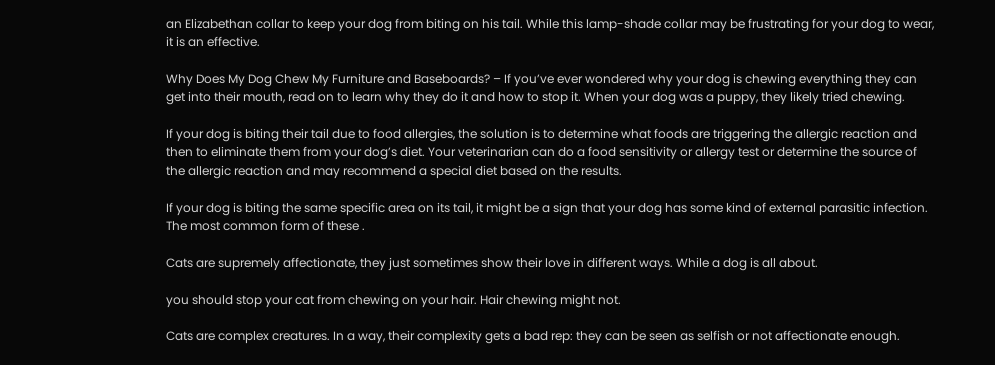an Elizabethan collar to keep your dog from biting on his tail. While this lamp-shade collar may be frustrating for your dog to wear, it is an effective.

Why Does My Dog Chew My Furniture and Baseboards? – If you’ve ever wondered why your dog is chewing everything they can get into their mouth, read on to learn why they do it and how to stop it. When your dog was a puppy, they likely tried chewing.

If your dog is biting their tail due to food allergies, the solution is to determine what foods are triggering the allergic reaction and then to eliminate them from your dog’s diet. Your veterinarian can do a food sensitivity or allergy test or determine the source of the allergic reaction and may recommend a special diet based on the results.

If your dog is biting the same specific area on its tail, it might be a sign that your dog has some kind of external parasitic infection. The most common form of these .

Cats are supremely affectionate, they just sometimes show their love in different ways. While a dog is all about.

you should stop your cat from chewing on your hair. Hair chewing might not.

Cats are complex creatures. In a way, their complexity gets a bad rep: they can be seen as selfish or not affectionate enough.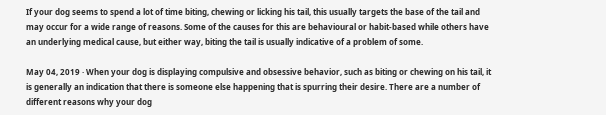If your dog seems to spend a lot of time biting, chewing or licking his tail, this usually targets the base of the tail and may occur for a wide range of reasons. Some of the causes for this are behavioural or habit-based while others have an underlying medical cause, but either way, biting the tail is usually indicative of a problem of some.

May 04, 2019 · When your dog is displaying compulsive and obsessive behavior, such as biting or chewing on his tail, it is generally an indication that there is someone else happening that is spurring their desire. There are a number of different reasons why your dog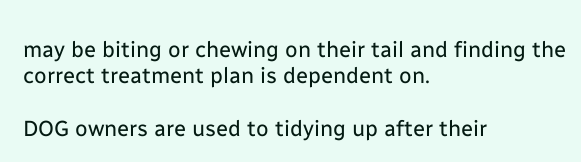may be biting or chewing on their tail and finding the correct treatment plan is dependent on.

DOG owners are used to tidying up after their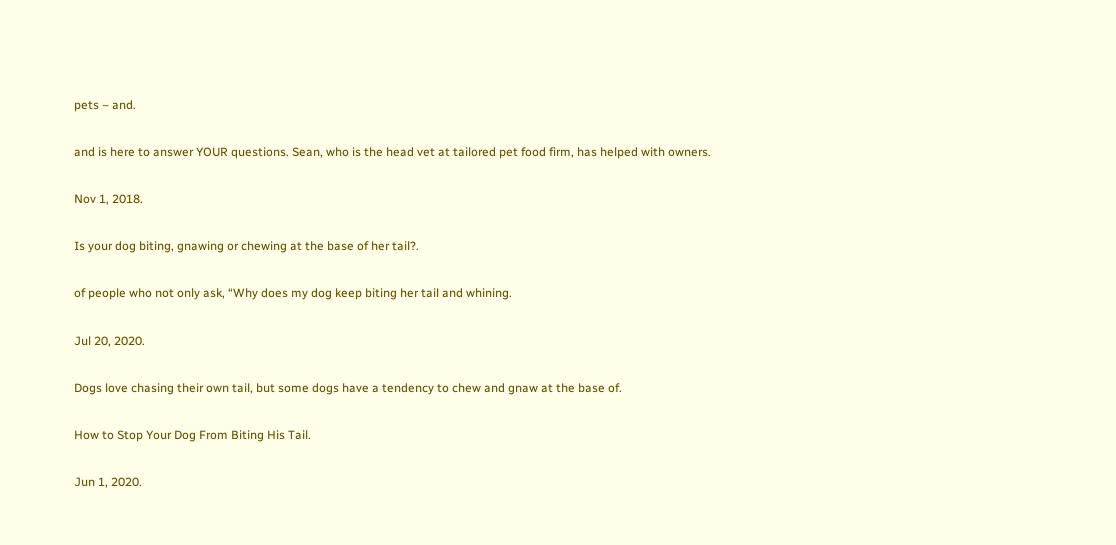pets – and.

and is here to answer YOUR questions. Sean, who is the head vet at tailored pet food firm, has helped with owners.

Nov 1, 2018.

Is your dog biting, gnawing or chewing at the base of her tail?.

of people who not only ask, “Why does my dog keep biting her tail and whining.

Jul 20, 2020.

Dogs love chasing their own tail, but some dogs have a tendency to chew and gnaw at the base of.

How to Stop Your Dog From Biting His Tail.

Jun 1, 2020.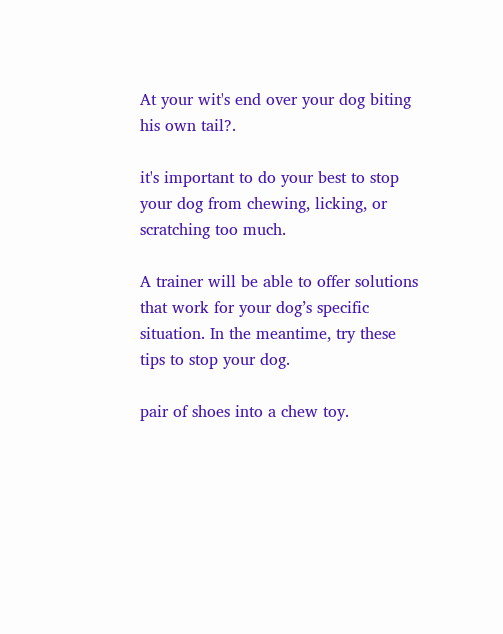At your wit's end over your dog biting his own tail?.

it's important to do your best to stop your dog from chewing, licking, or scratching too much.

A trainer will be able to offer solutions that work for your dog’s specific situation. In the meantime, try these tips to stop your dog.

pair of shoes into a chew toy.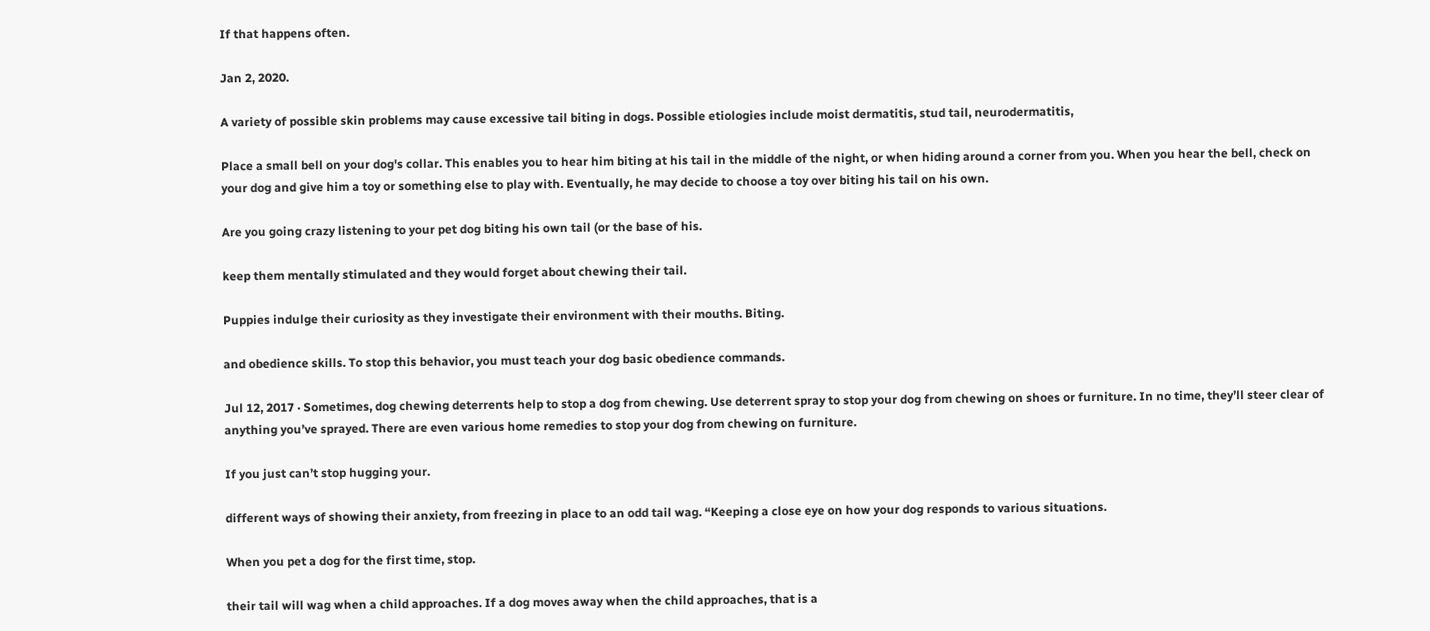If that happens often.

Jan 2, 2020.

A variety of possible skin problems may cause excessive tail biting in dogs. Possible etiologies include moist dermatitis, stud tail, neurodermatitis,

Place a small bell on your dog's collar. This enables you to hear him biting at his tail in the middle of the night, or when hiding around a corner from you. When you hear the bell, check on your dog and give him a toy or something else to play with. Eventually, he may decide to choose a toy over biting his tail on his own.

Are you going crazy listening to your pet dog biting his own tail (or the base of his.

keep them mentally stimulated and they would forget about chewing their tail.

Puppies indulge their curiosity as they investigate their environment with their mouths. Biting.

and obedience skills. To stop this behavior, you must teach your dog basic obedience commands.

Jul 12, 2017 · Sometimes, dog chewing deterrents help to stop a dog from chewing. Use deterrent spray to stop your dog from chewing on shoes or furniture. In no time, they’ll steer clear of anything you’ve sprayed. There are even various home remedies to stop your dog from chewing on furniture.

If you just can’t stop hugging your.

different ways of showing their anxiety, from freezing in place to an odd tail wag. “Keeping a close eye on how your dog responds to various situations.

When you pet a dog for the first time, stop.

their tail will wag when a child approaches. If a dog moves away when the child approaches, that is a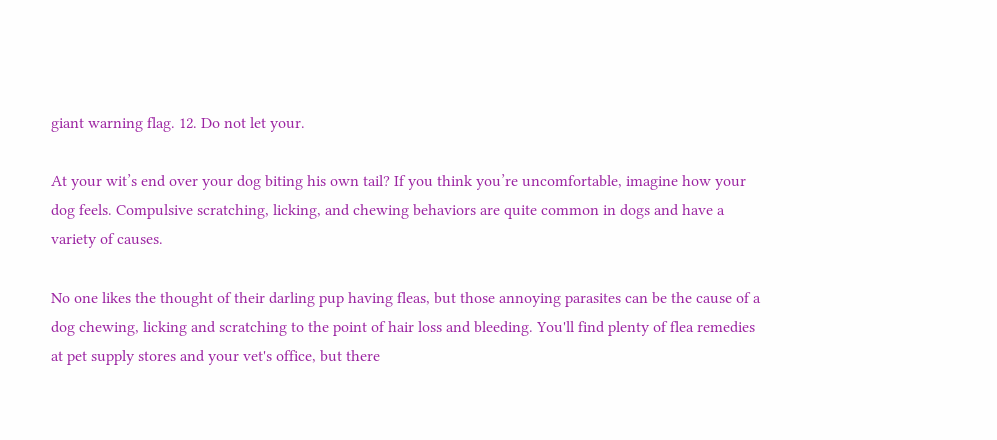giant warning flag. 12. Do not let your.

At your wit’s end over your dog biting his own tail? If you think you’re uncomfortable, imagine how your dog feels. Compulsive scratching, licking, and chewing behaviors are quite common in dogs and have a variety of causes.

No one likes the thought of their darling pup having fleas, but those annoying parasites can be the cause of a dog chewing, licking and scratching to the point of hair loss and bleeding. You'll find plenty of flea remedies at pet supply stores and your vet's office, but there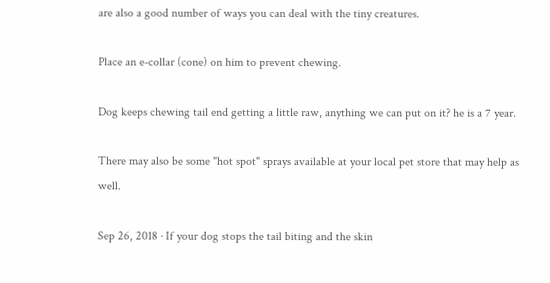are also a good number of ways you can deal with the tiny creatures.

Place an e-collar (cone) on him to prevent chewing.

Dog keeps chewing tail end getting a little raw, anything we can put on it? he is a 7 year.

There may also be some "hot spot" sprays available at your local pet store that may help as well.

Sep 26, 2018 · If your dog stops the tail biting and the skin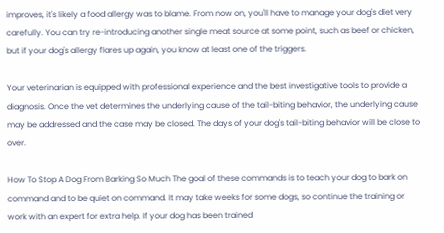improves, it's likely a food allergy was to blame. From now on, you'll have to manage your dog's diet very carefully. You can try re-introducing another single meat source at some point, such as beef or chicken, but if your dog's allergy flares up again, you know at least one of the triggers.

Your veterinarian is equipped with professional experience and the best investigative tools to provide a diagnosis. Once the vet determines the underlying cause of the tail-biting behavior, the underlying cause may be addressed and the case may be closed. The days of your dog's tail-biting behavior will be close to over.

How To Stop A Dog From Barking So Much The goal of these commands is to teach your dog to bark on command and to be quiet on command. It may take weeks for some dogs, so continue the training or work with an expert for extra help. If your dog has been trained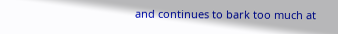and continues to bark too much at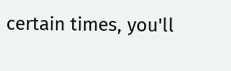certain times, you'll